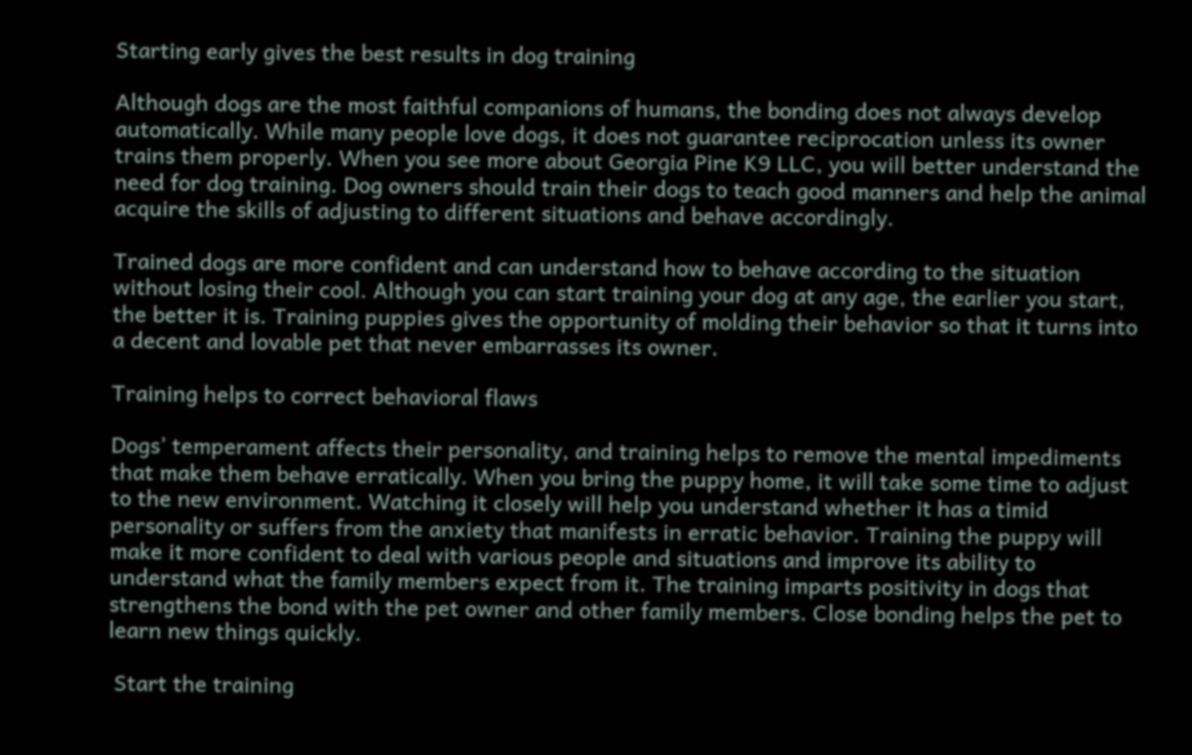Starting early gives the best results in dog training

Although dogs are the most faithful companions of humans, the bonding does not always develop automatically. While many people love dogs, it does not guarantee reciprocation unless its owner trains them properly. When you see more about Georgia Pine K9 LLC, you will better understand the need for dog training. Dog owners should train their dogs to teach good manners and help the animal acquire the skills of adjusting to different situations and behave accordingly.

Trained dogs are more confident and can understand how to behave according to the situation without losing their cool. Although you can start training your dog at any age, the earlier you start, the better it is. Training puppies gives the opportunity of molding their behavior so that it turns into a decent and lovable pet that never embarrasses its owner.

Training helps to correct behavioral flaws

Dogs’ temperament affects their personality, and training helps to remove the mental impediments that make them behave erratically. When you bring the puppy home, it will take some time to adjust to the new environment. Watching it closely will help you understand whether it has a timid personality or suffers from the anxiety that manifests in erratic behavior. Training the puppy will make it more confident to deal with various people and situations and improve its ability to understand what the family members expect from it. The training imparts positivity in dogs that strengthens the bond with the pet owner and other family members. Close bonding helps the pet to learn new things quickly.

 Start the training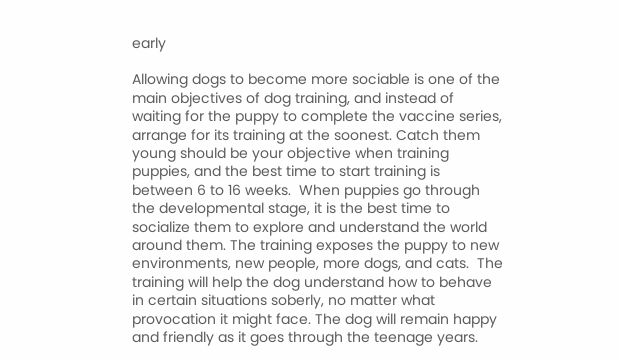early

Allowing dogs to become more sociable is one of the main objectives of dog training, and instead of waiting for the puppy to complete the vaccine series, arrange for its training at the soonest. Catch them young should be your objective when training puppies, and the best time to start training is between 6 to 16 weeks.  When puppies go through the developmental stage, it is the best time to socialize them to explore and understand the world around them. The training exposes the puppy to new environments, new people, more dogs, and cats.  The training will help the dog understand how to behave in certain situations soberly, no matter what provocation it might face. The dog will remain happy and friendly as it goes through the teenage years.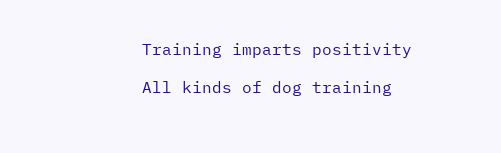Training imparts positivity

All kinds of dog training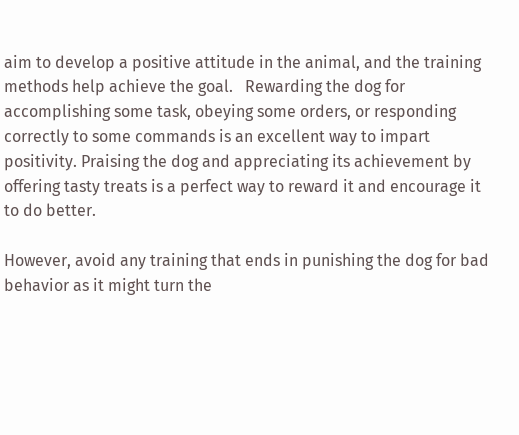aim to develop a positive attitude in the animal, and the training methods help achieve the goal.   Rewarding the dog for accomplishing some task, obeying some orders, or responding correctly to some commands is an excellent way to impart positivity. Praising the dog and appreciating its achievement by offering tasty treats is a perfect way to reward it and encourage it to do better.

However, avoid any training that ends in punishing the dog for bad behavior as it might turn the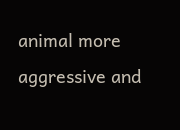animal more aggressive and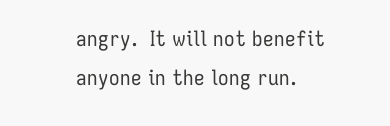angry.  It will not benefit anyone in the long run.